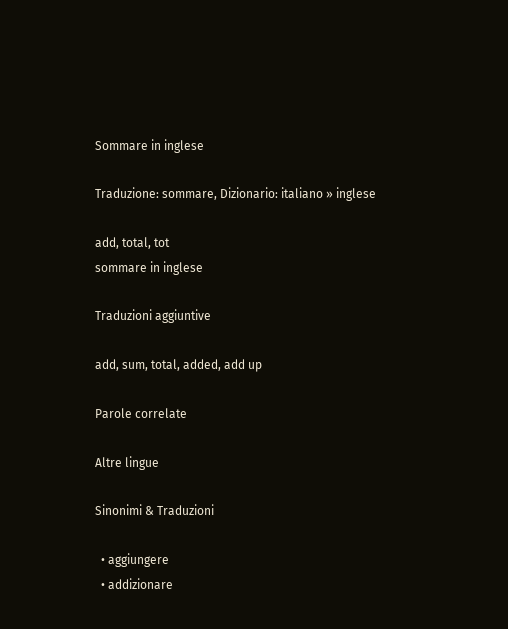Sommare in inglese

Traduzione: sommare, Dizionario: italiano » inglese

add, total, tot
sommare in inglese

Traduzioni aggiuntive

add, sum, total, added, add up

Parole correlate

Altre lingue

Sinonimi & Traduzioni

  • aggiungere
  • addizionare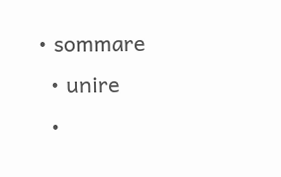• sommare
  • unire
  •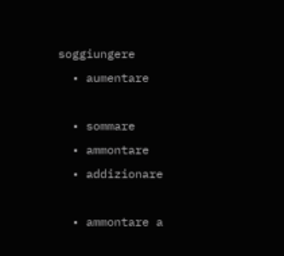soggiungere
  • aumentare

  • sommare
  • ammontare
  • addizionare

  • ammontare a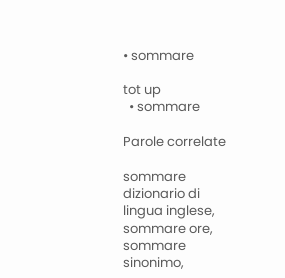• sommare

tot up
  • sommare

Parole correlate

sommare dizionario di lingua inglese, sommare ore, sommare sinonimo,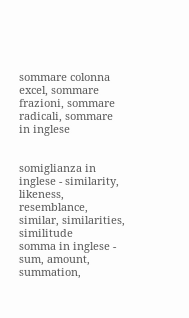sommare colonna excel, sommare frazioni, sommare radicali, sommare in inglese


somiglianza in inglese - similarity, likeness, resemblance, similar, similarities, similitude
somma in inglese - sum, amount, summation,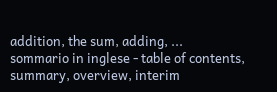addition, the sum, adding, ...
sommario in inglese - table of contents, summary, overview, interim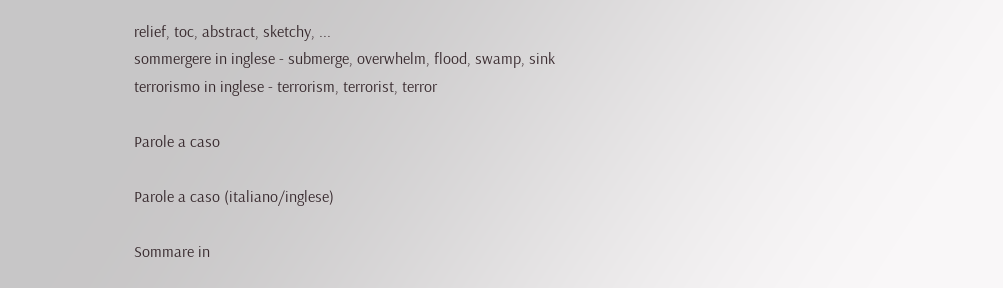relief, toc, abstract, sketchy, ...
sommergere in inglese - submerge, overwhelm, flood, swamp, sink
terrorismo in inglese - terrorism, terrorist, terror

Parole a caso

Parole a caso (italiano/inglese)

Sommare in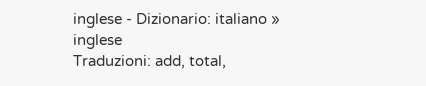inglese - Dizionario: italiano » inglese
Traduzioni: add, total,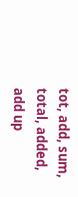tot, add, sum, total, added, add up